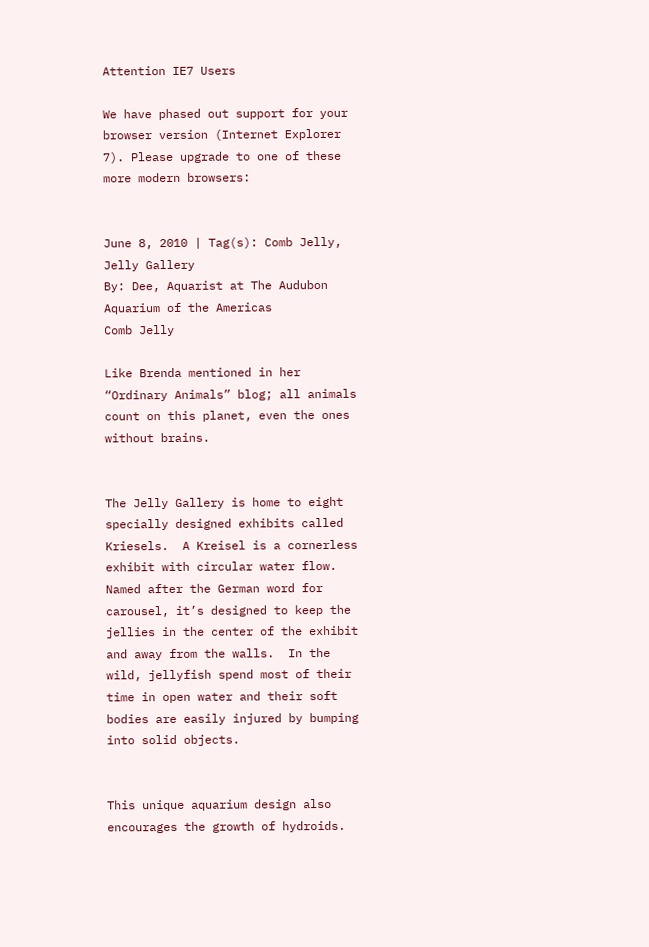Attention IE7 Users

We have phased out support for your browser version (Internet Explorer 7). Please upgrade to one of these more modern browsers:


June 8, 2010 | Tag(s): Comb Jelly, Jelly Gallery
By: Dee, Aquarist at The Audubon Aquarium of the Americas
Comb Jelly

Like Brenda mentioned in her “Ordinary Animals” blog; all animals count on this planet, even the ones without brains.


The Jelly Gallery is home to eight specially designed exhibits called Kriesels.  A Kreisel is a cornerless exhibit with circular water flow.  Named after the German word for carousel, it’s designed to keep the jellies in the center of the exhibit and away from the walls.  In the wild, jellyfish spend most of their time in open water and their soft bodies are easily injured by bumping into solid objects.


This unique aquarium design also encourages the growth of hydroids.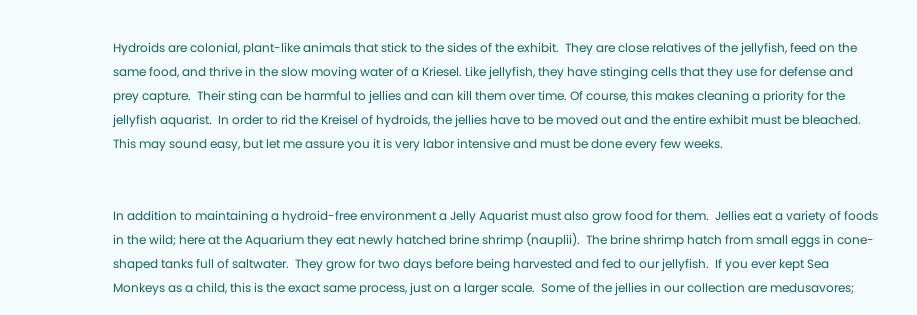Hydroids are colonial, plant-like animals that stick to the sides of the exhibit.  They are close relatives of the jellyfish, feed on the same food, and thrive in the slow moving water of a Kriesel. Like jellyfish, they have stinging cells that they use for defense and prey capture.  Their sting can be harmful to jellies and can kill them over time. Of course, this makes cleaning a priority for the jellyfish aquarist.  In order to rid the Kreisel of hydroids, the jellies have to be moved out and the entire exhibit must be bleached. This may sound easy, but let me assure you it is very labor intensive and must be done every few weeks.


In addition to maintaining a hydroid-free environment a Jelly Aquarist must also grow food for them.  Jellies eat a variety of foods in the wild; here at the Aquarium they eat newly hatched brine shrimp (nauplii).  The brine shrimp hatch from small eggs in cone-shaped tanks full of saltwater.  They grow for two days before being harvested and fed to our jellyfish.  If you ever kept Sea Monkeys as a child, this is the exact same process, just on a larger scale.  Some of the jellies in our collection are medusavores;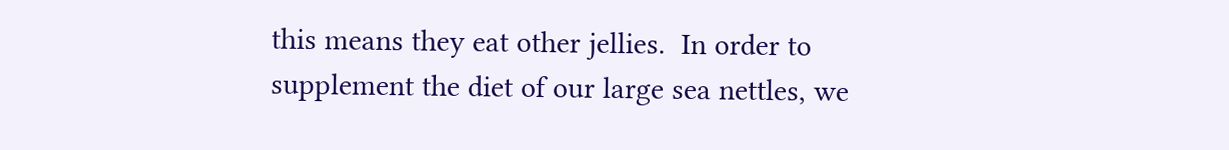this means they eat other jellies.  In order to supplement the diet of our large sea nettles, we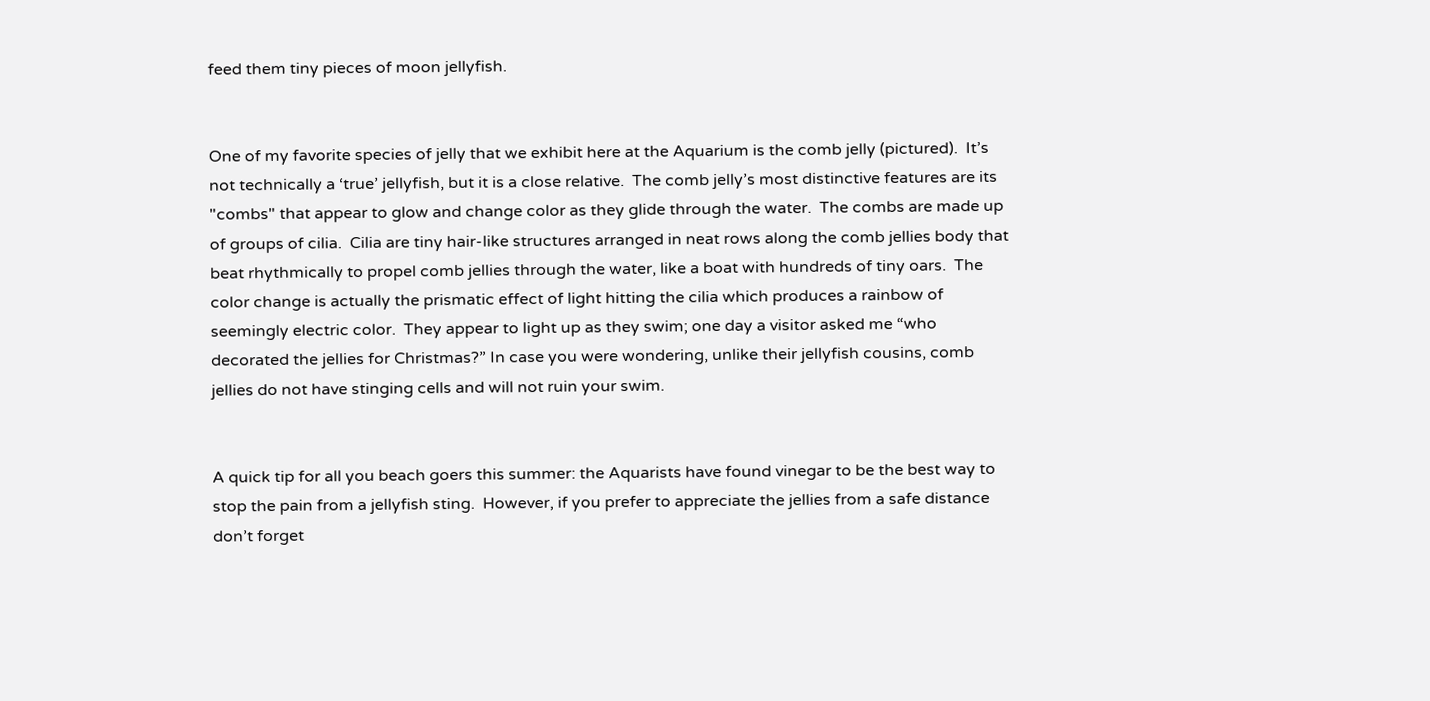feed them tiny pieces of moon jellyfish.


One of my favorite species of jelly that we exhibit here at the Aquarium is the comb jelly (pictured).  It’s not technically a ‘true’ jellyfish, but it is a close relative.  The comb jelly’s most distinctive features are its "combs" that appear to glow and change color as they glide through the water.  The combs are made up of groups of cilia.  Cilia are tiny hair-like structures arranged in neat rows along the comb jellies body that beat rhythmically to propel comb jellies through the water, like a boat with hundreds of tiny oars.  The color change is actually the prismatic effect of light hitting the cilia which produces a rainbow of seemingly electric color.  They appear to light up as they swim; one day a visitor asked me “who decorated the jellies for Christmas?” In case you were wondering, unlike their jellyfish cousins, comb jellies do not have stinging cells and will not ruin your swim.


A quick tip for all you beach goers this summer: the Aquarists have found vinegar to be the best way to stop the pain from a jellyfish sting.  However, if you prefer to appreciate the jellies from a safe distance don’t forget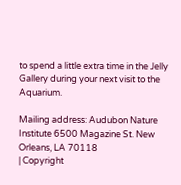to spend a little extra time in the Jelly Gallery during your next visit to the Aquarium.

Mailing address: Audubon Nature Institute 6500 Magazine St. New Orleans, LA 70118
| Copyright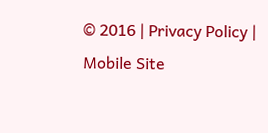© 2016 | Privacy Policy | Mobile Site